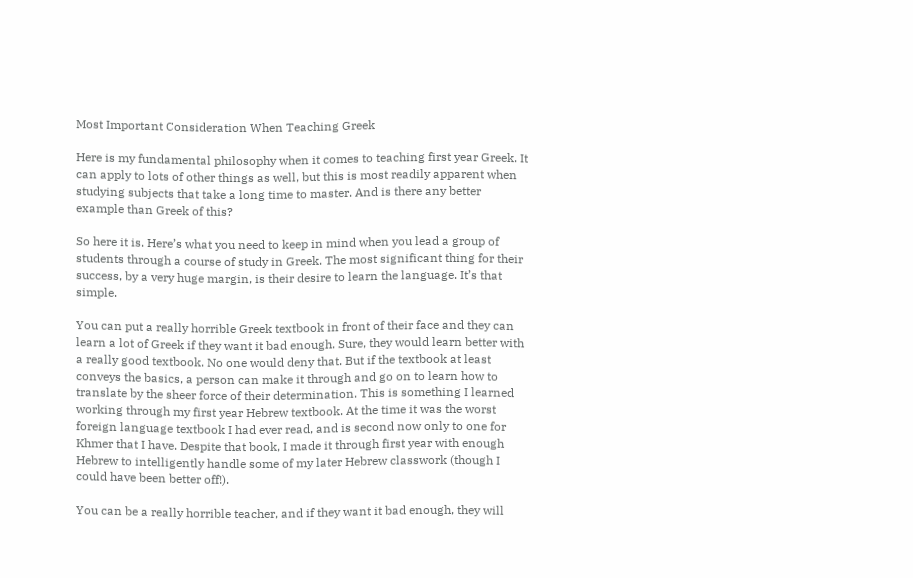Most Important Consideration When Teaching Greek

Here is my fundamental philosophy when it comes to teaching first year Greek. It can apply to lots of other things as well, but this is most readily apparent when studying subjects that take a long time to master. And is there any better example than Greek of this?

So here it is. Here’s what you need to keep in mind when you lead a group of students through a course of study in Greek. The most significant thing for their success, by a very huge margin, is their desire to learn the language. It’s that simple.

You can put a really horrible Greek textbook in front of their face and they can learn a lot of Greek if they want it bad enough. Sure, they would learn better with a really good textbook. No one would deny that. But if the textbook at least conveys the basics, a person can make it through and go on to learn how to translate by the sheer force of their determination. This is something I learned working through my first year Hebrew textbook. At the time it was the worst foreign language textbook I had ever read, and is second now only to one for Khmer that I have. Despite that book, I made it through first year with enough Hebrew to intelligently handle some of my later Hebrew classwork (though I could have been better off!).

You can be a really horrible teacher, and if they want it bad enough, they will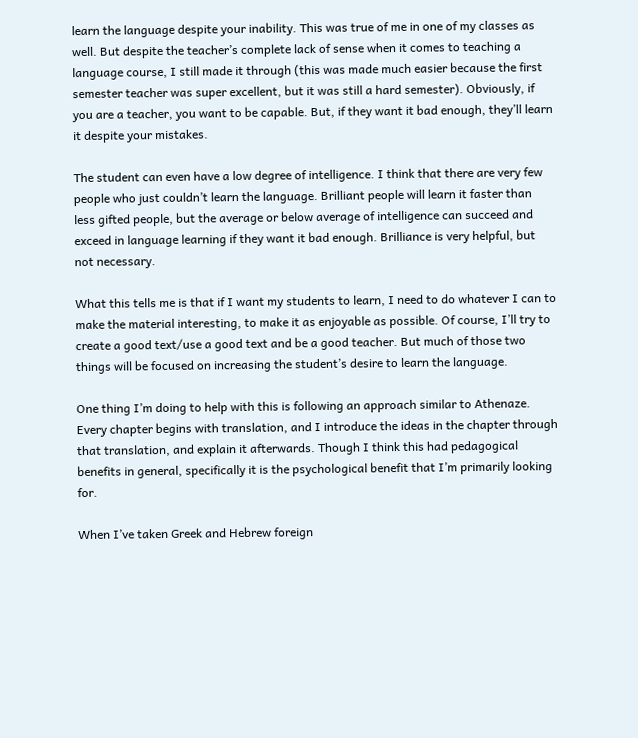learn the language despite your inability. This was true of me in one of my classes as well. But despite the teacher’s complete lack of sense when it comes to teaching a language course, I still made it through (this was made much easier because the first semester teacher was super excellent, but it was still a hard semester). Obviously, if you are a teacher, you want to be capable. But, if they want it bad enough, they’ll learn it despite your mistakes.

The student can even have a low degree of intelligence. I think that there are very few people who just couldn’t learn the language. Brilliant people will learn it faster than less gifted people, but the average or below average of intelligence can succeed and exceed in language learning if they want it bad enough. Brilliance is very helpful, but not necessary.

What this tells me is that if I want my students to learn, I need to do whatever I can to make the material interesting, to make it as enjoyable as possible. Of course, I’ll try to create a good text/use a good text and be a good teacher. But much of those two things will be focused on increasing the student’s desire to learn the language.

One thing I’m doing to help with this is following an approach similar to Athenaze. Every chapter begins with translation, and I introduce the ideas in the chapter through that translation, and explain it afterwards. Though I think this had pedagogical benefits in general, specifically it is the psychological benefit that I’m primarily looking for.

When I’ve taken Greek and Hebrew foreign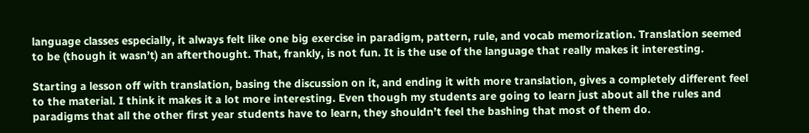language classes especially, it always felt like one big exercise in paradigm, pattern, rule, and vocab memorization. Translation seemed to be (though it wasn’t) an afterthought. That, frankly, is not fun. It is the use of the language that really makes it interesting.

Starting a lesson off with translation, basing the discussion on it, and ending it with more translation, gives a completely different feel to the material. I think it makes it a lot more interesting. Even though my students are going to learn just about all the rules and paradigms that all the other first year students have to learn, they shouldn’t feel the bashing that most of them do.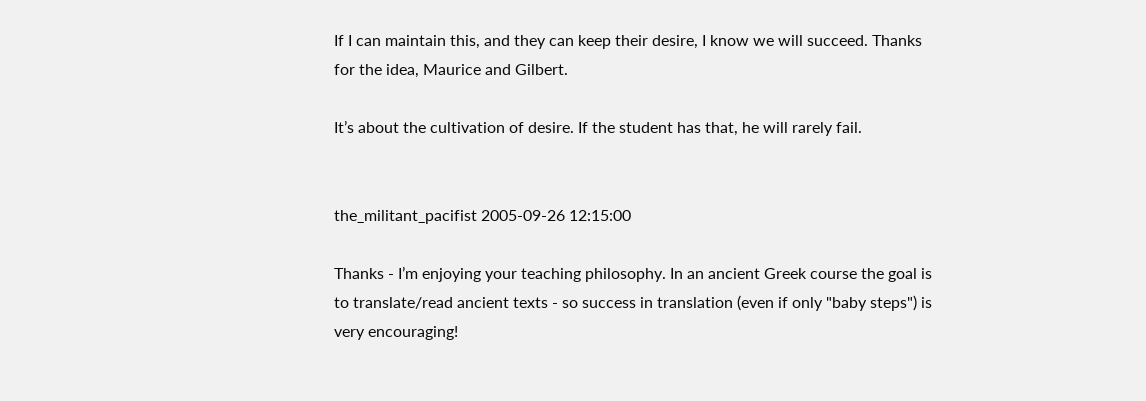If I can maintain this, and they can keep their desire, I know we will succeed. Thanks for the idea, Maurice and Gilbert.

It’s about the cultivation of desire. If the student has that, he will rarely fail.


the_militant_pacifist 2005-09-26 12:15:00

Thanks - I’m enjoying your teaching philosophy. In an ancient Greek course the goal is to translate/read ancient texts - so success in translation (even if only "baby steps") is very encouraging!